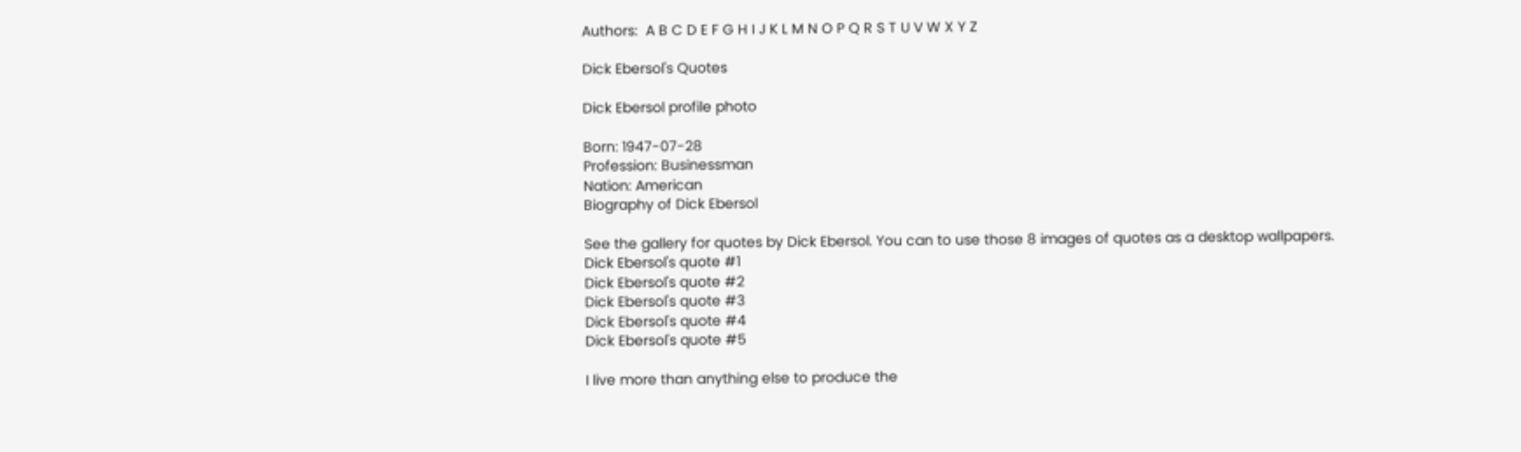Authors:  A B C D E F G H I J K L M N O P Q R S T U V W X Y Z

Dick Ebersol's Quotes

Dick Ebersol profile photo

Born: 1947-07-28
Profession: Businessman
Nation: American
Biography of Dick Ebersol

See the gallery for quotes by Dick Ebersol. You can to use those 8 images of quotes as a desktop wallpapers.
Dick Ebersol's quote #1
Dick Ebersol's quote #2
Dick Ebersol's quote #3
Dick Ebersol's quote #4
Dick Ebersol's quote #5

I live more than anything else to produce the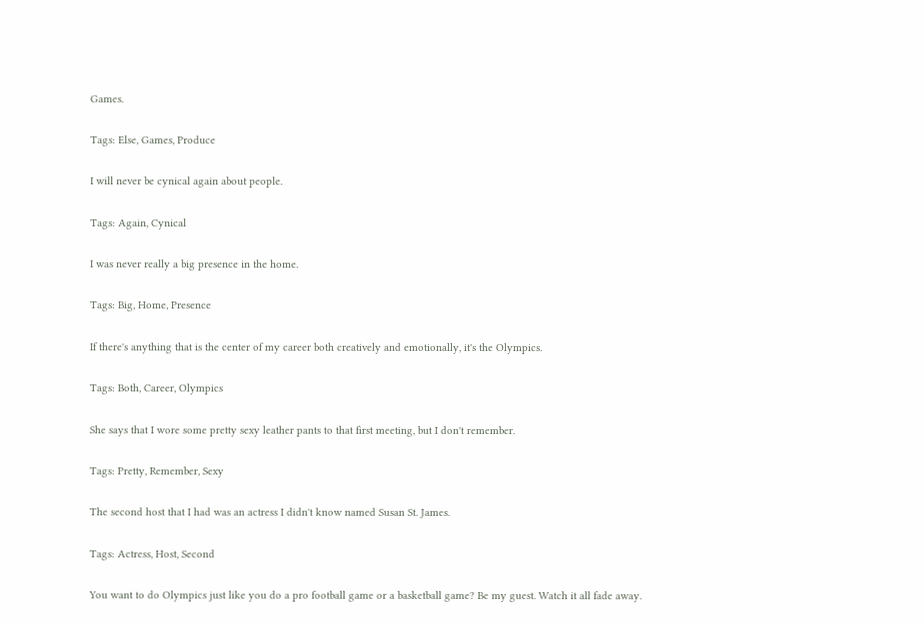Games.

Tags: Else, Games, Produce

I will never be cynical again about people.

Tags: Again, Cynical

I was never really a big presence in the home.

Tags: Big, Home, Presence

If there's anything that is the center of my career both creatively and emotionally, it's the Olympics.

Tags: Both, Career, Olympics

She says that I wore some pretty sexy leather pants to that first meeting, but I don't remember.

Tags: Pretty, Remember, Sexy

The second host that I had was an actress I didn't know named Susan St. James.

Tags: Actress, Host, Second

You want to do Olympics just like you do a pro football game or a basketball game? Be my guest. Watch it all fade away.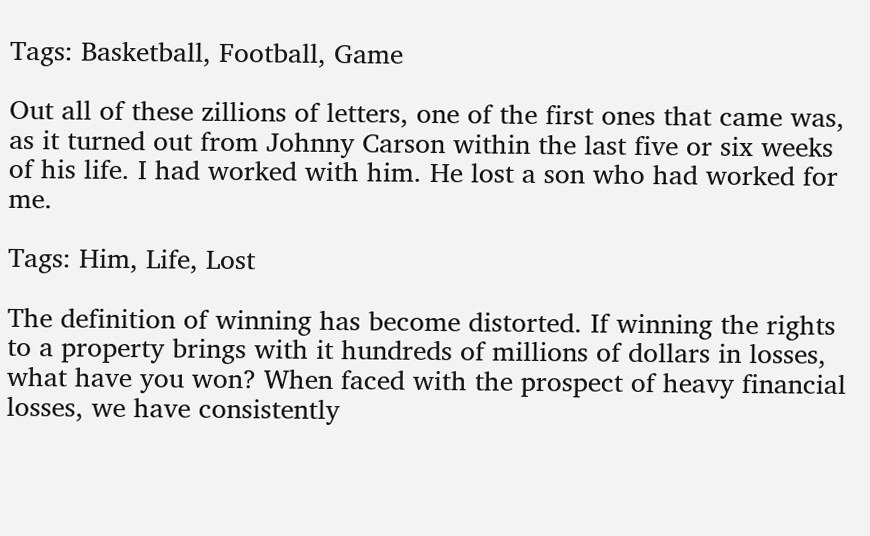Tags: Basketball, Football, Game

Out all of these zillions of letters, one of the first ones that came was, as it turned out from Johnny Carson within the last five or six weeks of his life. I had worked with him. He lost a son who had worked for me.

Tags: Him, Life, Lost

The definition of winning has become distorted. If winning the rights to a property brings with it hundreds of millions of dollars in losses, what have you won? When faced with the prospect of heavy financial losses, we have consistently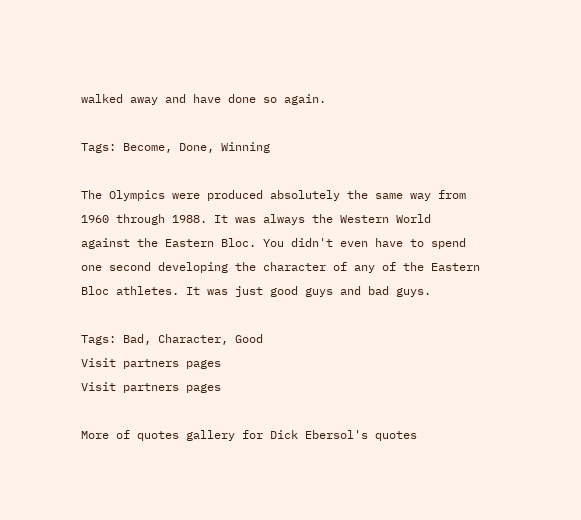walked away and have done so again.

Tags: Become, Done, Winning

The Olympics were produced absolutely the same way from 1960 through 1988. It was always the Western World against the Eastern Bloc. You didn't even have to spend one second developing the character of any of the Eastern Bloc athletes. It was just good guys and bad guys.

Tags: Bad, Character, Good
Visit partners pages
Visit partners pages

More of quotes gallery for Dick Ebersol's quotes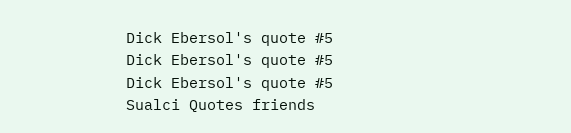Dick Ebersol's quote #5
Dick Ebersol's quote #5
Dick Ebersol's quote #5
Sualci Quotes friends